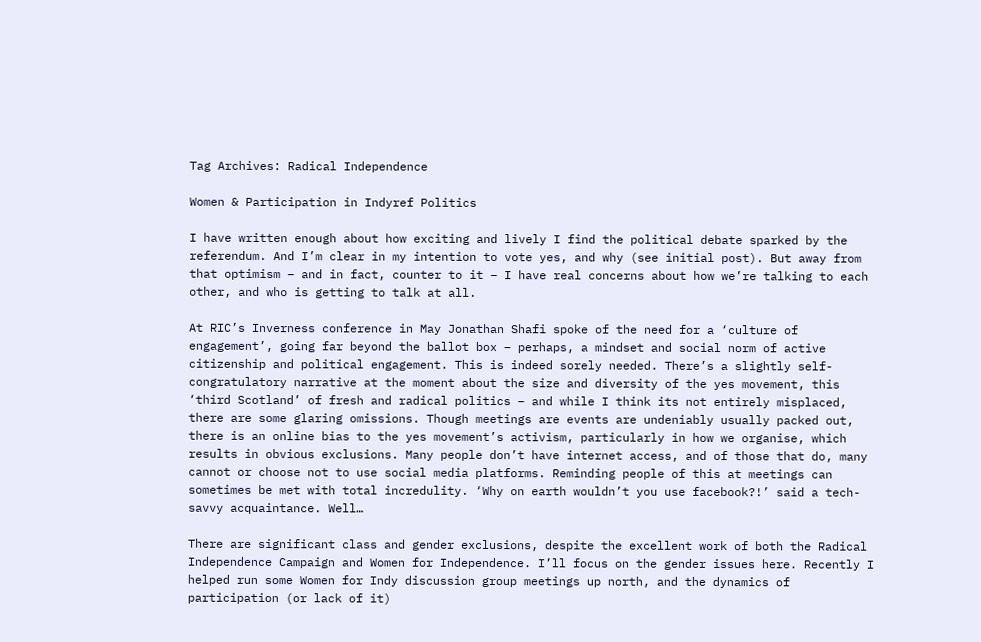Tag Archives: Radical Independence

Women & Participation in Indyref Politics

I have written enough about how exciting and lively I find the political debate sparked by the referendum. And I’m clear in my intention to vote yes, and why (see initial post). But away from that optimism – and in fact, counter to it – I have real concerns about how we’re talking to each other, and who is getting to talk at all.

At RIC’s Inverness conference in May Jonathan Shafi spoke of the need for a ‘culture of engagement’, going far beyond the ballot box – perhaps, a mindset and social norm of active citizenship and political engagement. This is indeed sorely needed. There’s a slightly self-congratulatory narrative at the moment about the size and diversity of the yes movement, this ‘third Scotland’ of fresh and radical politics – and while I think its not entirely misplaced, there are some glaring omissions. Though meetings are events are undeniably usually packed out, there is an online bias to the yes movement’s activism, particularly in how we organise, which results in obvious exclusions. Many people don’t have internet access, and of those that do, many cannot or choose not to use social media platforms. Reminding people of this at meetings can sometimes be met with total incredulity. ‘Why on earth wouldn’t you use facebook?!’ said a tech-savvy acquaintance. Well…

There are significant class and gender exclusions, despite the excellent work of both the Radical Independence Campaign and Women for Independence. I’ll focus on the gender issues here. Recently I helped run some Women for Indy discussion group meetings up north, and the dynamics of participation (or lack of it)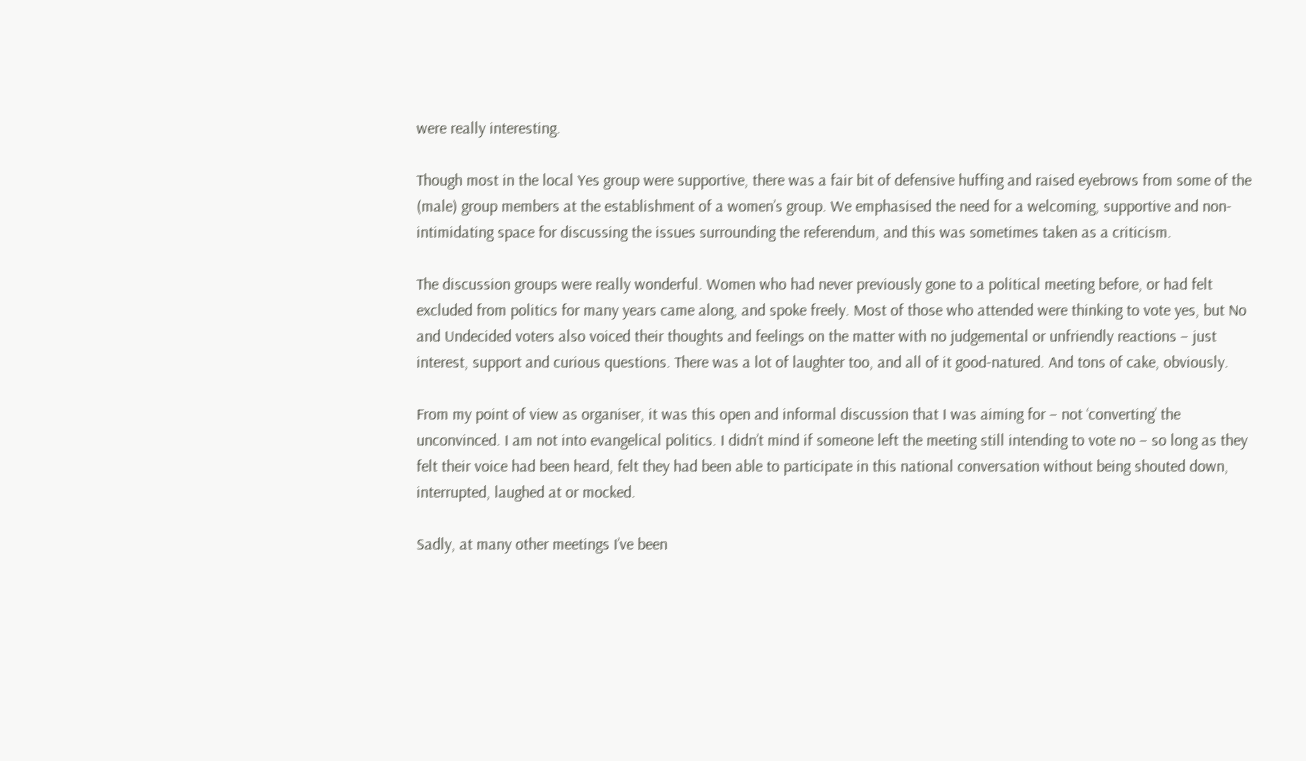were really interesting.

Though most in the local Yes group were supportive, there was a fair bit of defensive huffing and raised eyebrows from some of the (male) group members at the establishment of a women’s group. We emphasised the need for a welcoming, supportive and non-intimidating space for discussing the issues surrounding the referendum, and this was sometimes taken as a criticism.

The discussion groups were really wonderful. Women who had never previously gone to a political meeting before, or had felt excluded from politics for many years came along, and spoke freely. Most of those who attended were thinking to vote yes, but No and Undecided voters also voiced their thoughts and feelings on the matter with no judgemental or unfriendly reactions – just interest, support and curious questions. There was a lot of laughter too, and all of it good-natured. And tons of cake, obviously.

From my point of view as organiser, it was this open and informal discussion that I was aiming for – not ‘converting’ the unconvinced. I am not into evangelical politics. I didn’t mind if someone left the meeting still intending to vote no – so long as they felt their voice had been heard, felt they had been able to participate in this national conversation without being shouted down, interrupted, laughed at or mocked.

Sadly, at many other meetings I’ve been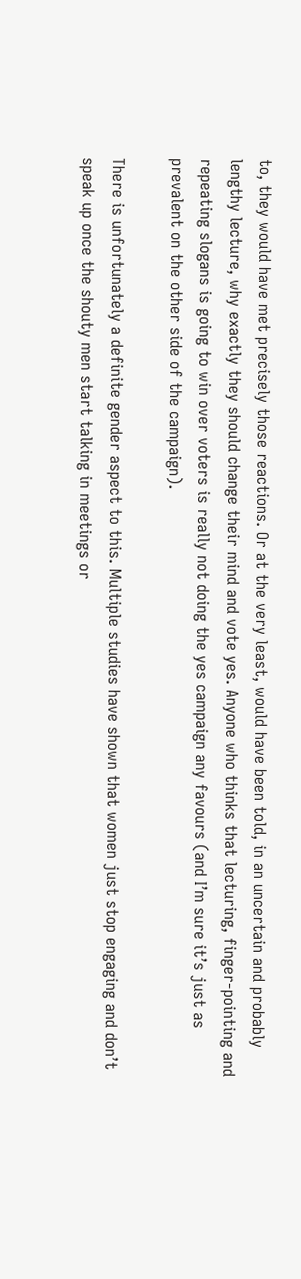to, they would have met precisely those reactions. Or at the very least, would have been told, in an uncertain and probably lengthy lecture, why exactly they should change their mind and vote yes. Anyone who thinks that lecturing, finger-pointing and repeating slogans is going to win over voters is really not doing the yes campaign any favours (and I’m sure it’s just as prevalent on the other side of the campaign).

There is unfortunately a definite gender aspect to this. Multiple studies have shown that women just stop engaging and don’t speak up once the shouty men start talking in meetings or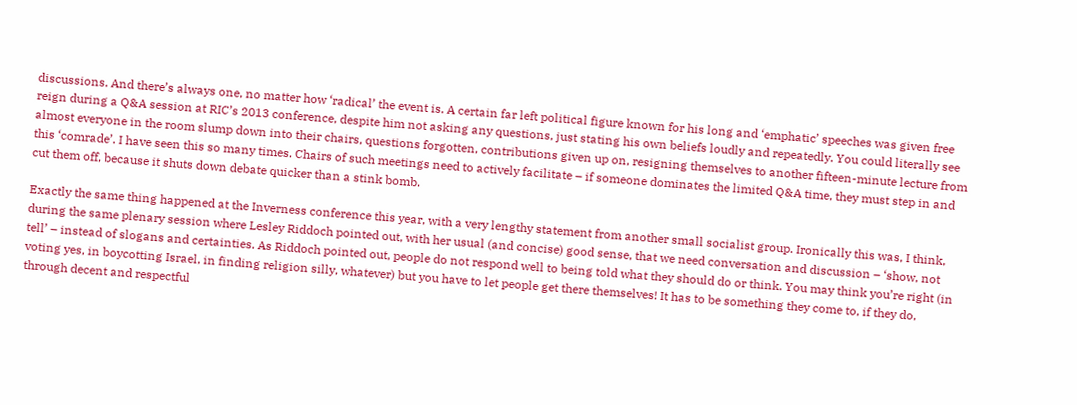discussions. And there’s always one, no matter how ‘radical’ the event is. A certain far left political figure known for his long and ‘emphatic’ speeches was given free reign during a Q&A session at RIC’s 2013 conference, despite him not asking any questions, just stating his own beliefs loudly and repeatedly. You could literally see almost everyone in the room slump down into their chairs, questions forgotten, contributions given up on, resigning themselves to another fifteen-minute lecture from this ‘comrade’. I have seen this so many times. Chairs of such meetings need to actively facilitate – if someone dominates the limited Q&A time, they must step in and cut them off, because it shuts down debate quicker than a stink bomb.

Exactly the same thing happened at the Inverness conference this year, with a very lengthy statement from another small socialist group. Ironically this was, I think, during the same plenary session where Lesley Riddoch pointed out, with her usual (and concise) good sense, that we need conversation and discussion – ‘show, not tell’ – instead of slogans and certainties. As Riddoch pointed out, people do not respond well to being told what they should do or think. You may think you’re right (in voting yes, in boycotting Israel, in finding religion silly, whatever) but you have to let people get there themselves! It has to be something they come to, if they do, through decent and respectful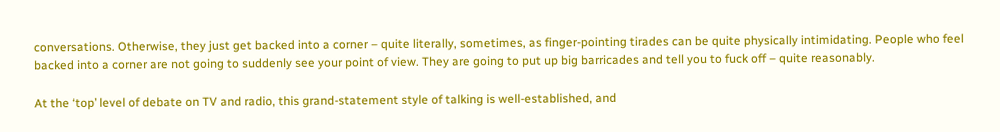conversations. Otherwise, they just get backed into a corner – quite literally, sometimes, as finger-pointing tirades can be quite physically intimidating. People who feel backed into a corner are not going to suddenly see your point of view. They are going to put up big barricades and tell you to fuck off – quite reasonably.

At the ‘top’ level of debate on TV and radio, this grand-statement style of talking is well-established, and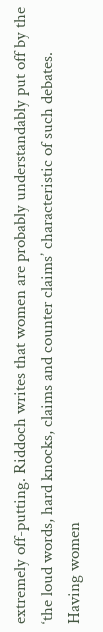extremely off-putting. Riddoch writes that women are probably understandably put off by the ‘the loud words, hard knocks, claims and counter claims’ characteristic of such debates. Having women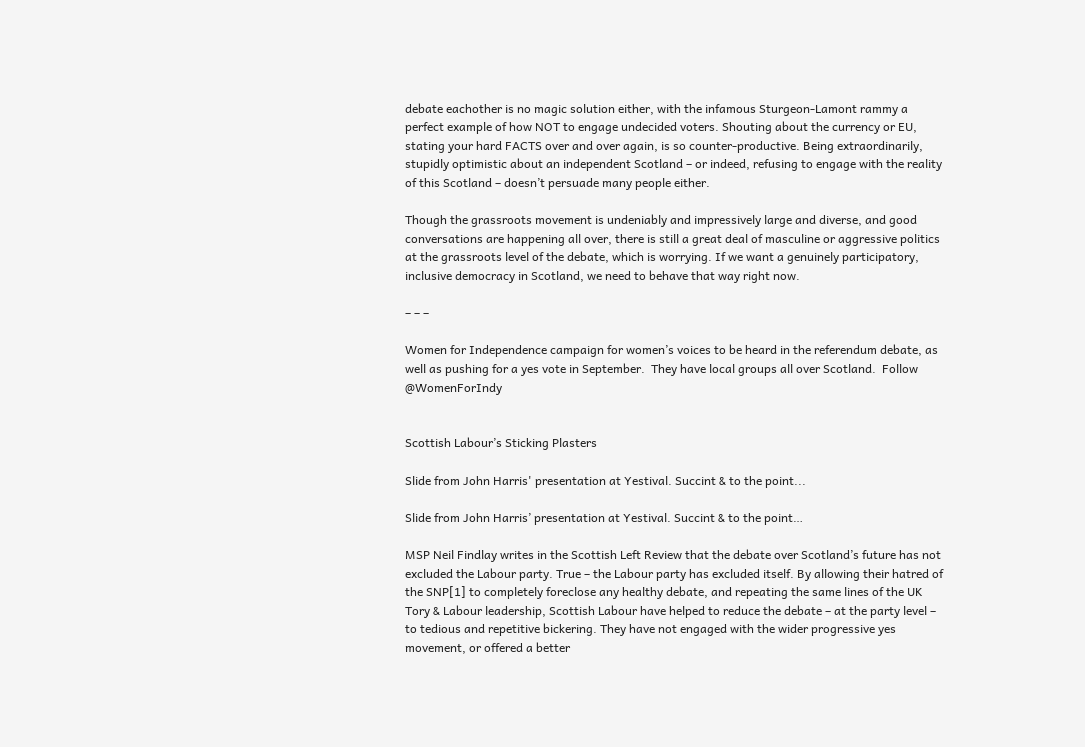debate eachother is no magic solution either, with the infamous Sturgeon-Lamont rammy a perfect example of how NOT to engage undecided voters. Shouting about the currency or EU, stating your hard FACTS over and over again, is so counter-productive. Being extraordinarily, stupidly optimistic about an independent Scotland – or indeed, refusing to engage with the reality of this Scotland – doesn’t persuade many people either.

Though the grassroots movement is undeniably and impressively large and diverse, and good conversations are happening all over, there is still a great deal of masculine or aggressive politics at the grassroots level of the debate, which is worrying. If we want a genuinely participatory, inclusive democracy in Scotland, we need to behave that way right now.

– – –

Women for Independence campaign for women’s voices to be heard in the referendum debate, as well as pushing for a yes vote in September.  They have local groups all over Scotland.  Follow @WomenForIndy


Scottish Labour’s Sticking Plasters

Slide from John Harris' presentation at Yestival. Succint & to the point...

Slide from John Harris’ presentation at Yestival. Succint & to the point…

MSP Neil Findlay writes in the Scottish Left Review that the debate over Scotland’s future has not excluded the Labour party. True – the Labour party has excluded itself. By allowing their hatred of the SNP[1] to completely foreclose any healthy debate, and repeating the same lines of the UK Tory & Labour leadership, Scottish Labour have helped to reduce the debate – at the party level – to tedious and repetitive bickering. They have not engaged with the wider progressive yes movement, or offered a better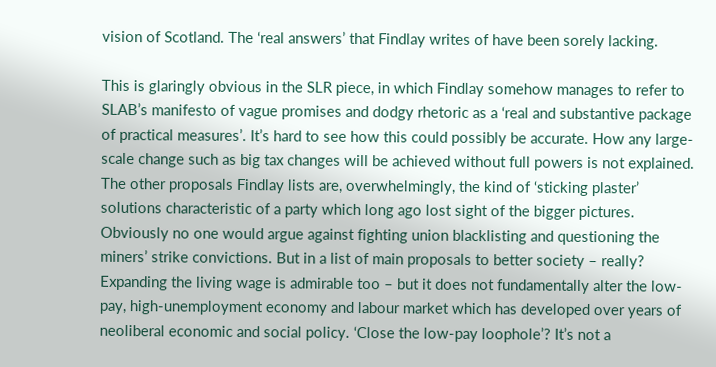vision of Scotland. The ‘real answers’ that Findlay writes of have been sorely lacking.

This is glaringly obvious in the SLR piece, in which Findlay somehow manages to refer to SLAB’s manifesto of vague promises and dodgy rhetoric as a ‘real and substantive package of practical measures’. It’s hard to see how this could possibly be accurate. How any large-scale change such as big tax changes will be achieved without full powers is not explained. The other proposals Findlay lists are, overwhelmingly, the kind of ‘sticking plaster’ solutions characteristic of a party which long ago lost sight of the bigger pictures. Obviously no one would argue against fighting union blacklisting and questioning the miners’ strike convictions. But in a list of main proposals to better society – really? Expanding the living wage is admirable too – but it does not fundamentally alter the low-pay, high-unemployment economy and labour market which has developed over years of neoliberal economic and social policy. ‘Close the low-pay loophole’? It’s not a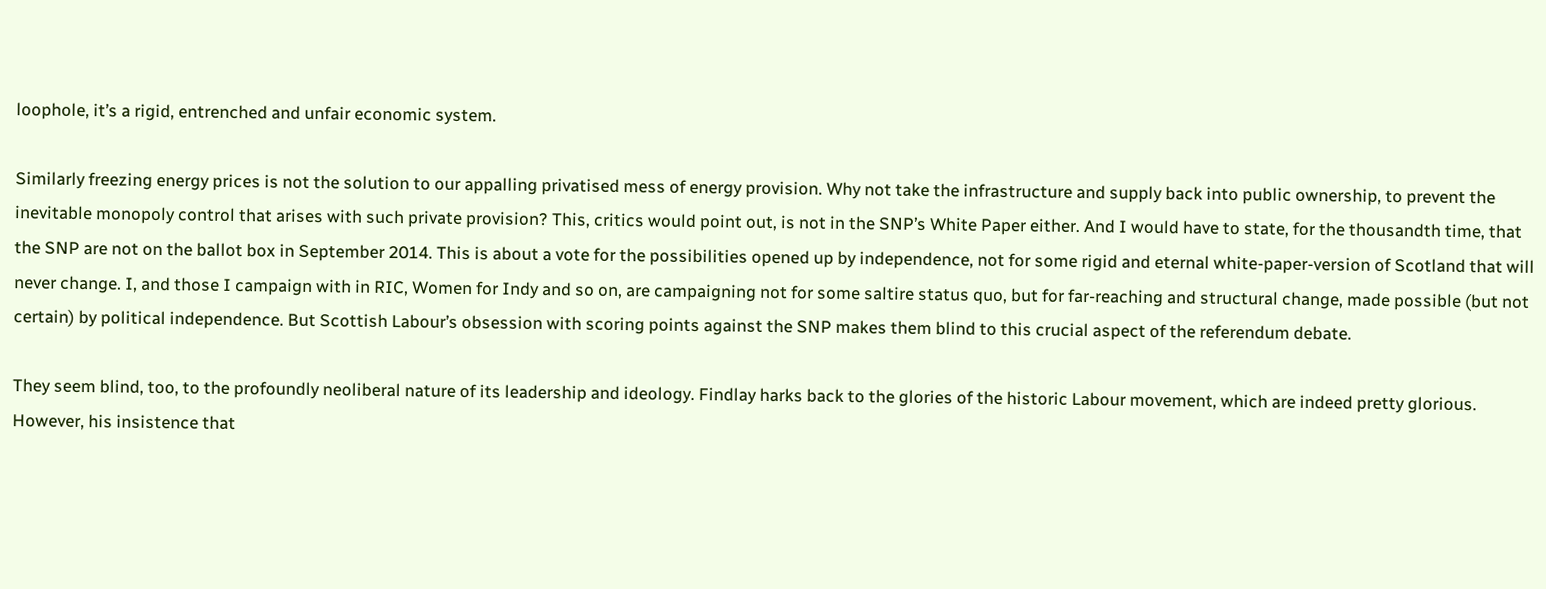loophole, it’s a rigid, entrenched and unfair economic system.

Similarly freezing energy prices is not the solution to our appalling privatised mess of energy provision. Why not take the infrastructure and supply back into public ownership, to prevent the inevitable monopoly control that arises with such private provision? This, critics would point out, is not in the SNP’s White Paper either. And I would have to state, for the thousandth time, that the SNP are not on the ballot box in September 2014. This is about a vote for the possibilities opened up by independence, not for some rigid and eternal white-paper-version of Scotland that will never change. I, and those I campaign with in RIC, Women for Indy and so on, are campaigning not for some saltire status quo, but for far-reaching and structural change, made possible (but not certain) by political independence. But Scottish Labour’s obsession with scoring points against the SNP makes them blind to this crucial aspect of the referendum debate.

They seem blind, too, to the profoundly neoliberal nature of its leadership and ideology. Findlay harks back to the glories of the historic Labour movement, which are indeed pretty glorious. However, his insistence that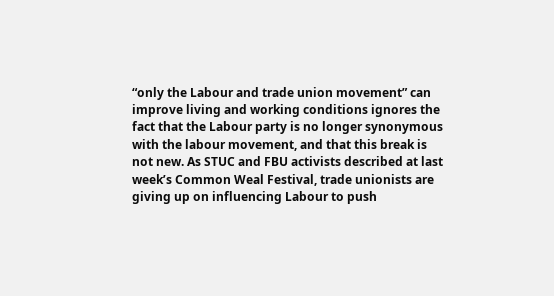“only the Labour and trade union movement” can improve living and working conditions ignores the fact that the Labour party is no longer synonymous with the labour movement, and that this break is not new. As STUC and FBU activists described at last week’s Common Weal Festival, trade unionists are giving up on influencing Labour to push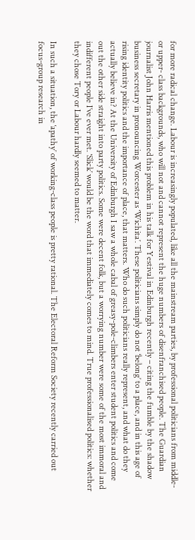for more radical change. Labour is increasingly populated, like all the mainstream parties, by professional politicians from middle- or upper- class backgrounds, who will not and cannot represent the huge numbers of disenfranchised people. The Guardian journalist John Harris mentioned this problem in his talk for Yestival in Edinburgh recently – citing the fumble by the shadow business secretary in pronouncing Worcester as ‘Wichita’. These politicians simply do not ‘belong’ to a place, and in this age of rising identity politics and the importance of place, that matters. Who do such politicians really represent, and what do they actually believe in? At the University of Edinburgh I saw a whole cabal of greasy-pole-climbers enter student politics and come out the other side straight into party politics. Some were decent folk, but a worrying number were some of the most immoral and indifferent people I’ve ever met. ‘Slick’ would be the word that immediately comes to mind. True professionalised politics: whether they chose Tory or Labour hardly seemed to matter.

In such a situation, the ‘apathy’ of working-class people is pretty rational. The Electoral Reform Society recently carried out focus-group research in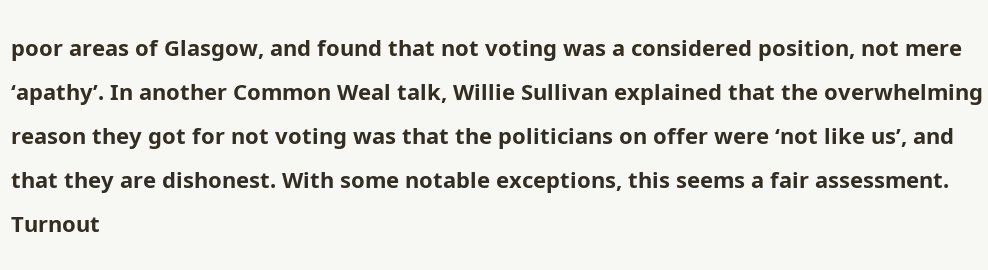poor areas of Glasgow, and found that not voting was a considered position, not mere ‘apathy’. In another Common Weal talk, Willie Sullivan explained that the overwhelming reason they got for not voting was that the politicians on offer were ‘not like us’, and that they are dishonest. With some notable exceptions, this seems a fair assessment. Turnout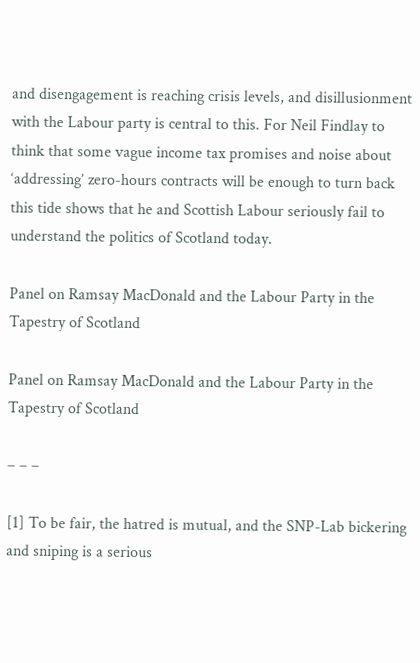and disengagement is reaching crisis levels, and disillusionment with the Labour party is central to this. For Neil Findlay to think that some vague income tax promises and noise about ‘addressing’ zero-hours contracts will be enough to turn back this tide shows that he and Scottish Labour seriously fail to understand the politics of Scotland today.

Panel on Ramsay MacDonald and the Labour Party in the Tapestry of Scotland

Panel on Ramsay MacDonald and the Labour Party in the Tapestry of Scotland

– – –

[1] To be fair, the hatred is mutual, and the SNP-Lab bickering and sniping is a serious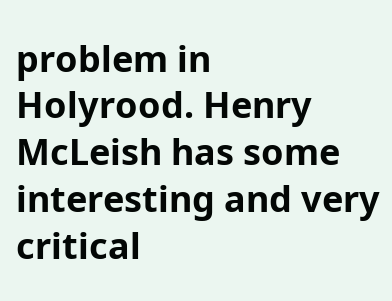problem in Holyrood. Henry McLeish has some interesting and very critical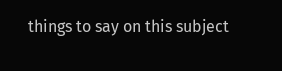things to say on this subject